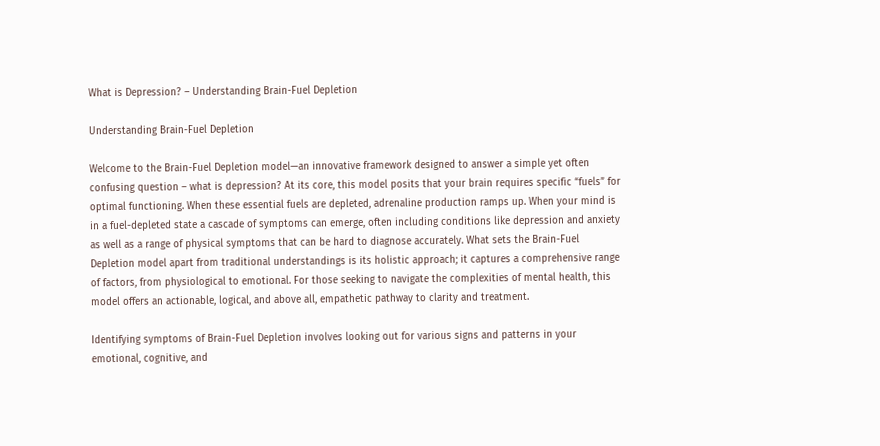What is Depression? – Understanding Brain-Fuel Depletion

Understanding Brain-Fuel Depletion

Welcome to the Brain-Fuel Depletion model—an innovative framework designed to answer a simple yet often confusing question – what is depression? At its core, this model posits that your brain requires specific “fuels” for optimal functioning. When these essential fuels are depleted, adrenaline production ramps up. When your mind is in a fuel-depleted state a cascade of symptoms can emerge, often including conditions like depression and anxiety as well as a range of physical symptoms that can be hard to diagnose accurately. What sets the Brain-Fuel Depletion model apart from traditional understandings is its holistic approach; it captures a comprehensive range of factors, from physiological to emotional. For those seeking to navigate the complexities of mental health, this model offers an actionable, logical, and above all, empathetic pathway to clarity and treatment.

Identifying symptoms of Brain-Fuel Depletion involves looking out for various signs and patterns in your emotional, cognitive, and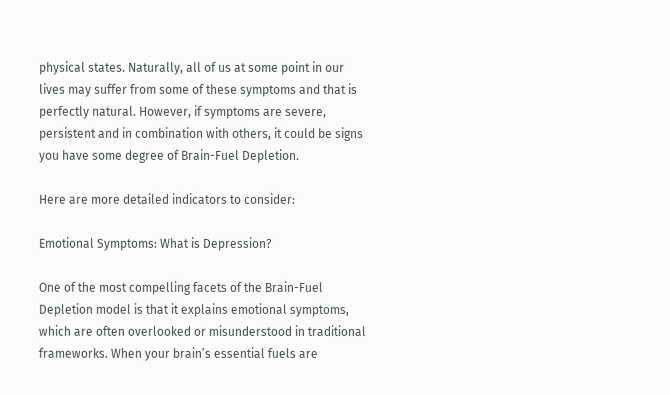physical states. Naturally, all of us at some point in our lives may suffer from some of these symptoms and that is perfectly natural. However, if symptoms are severe, persistent and in combination with others, it could be signs you have some degree of Brain-Fuel Depletion.

Here are more detailed indicators to consider:

Emotional Symptoms: What is Depression?

One of the most compelling facets of the Brain-Fuel Depletion model is that it explains emotional symptoms, which are often overlooked or misunderstood in traditional frameworks. When your brain’s essential fuels are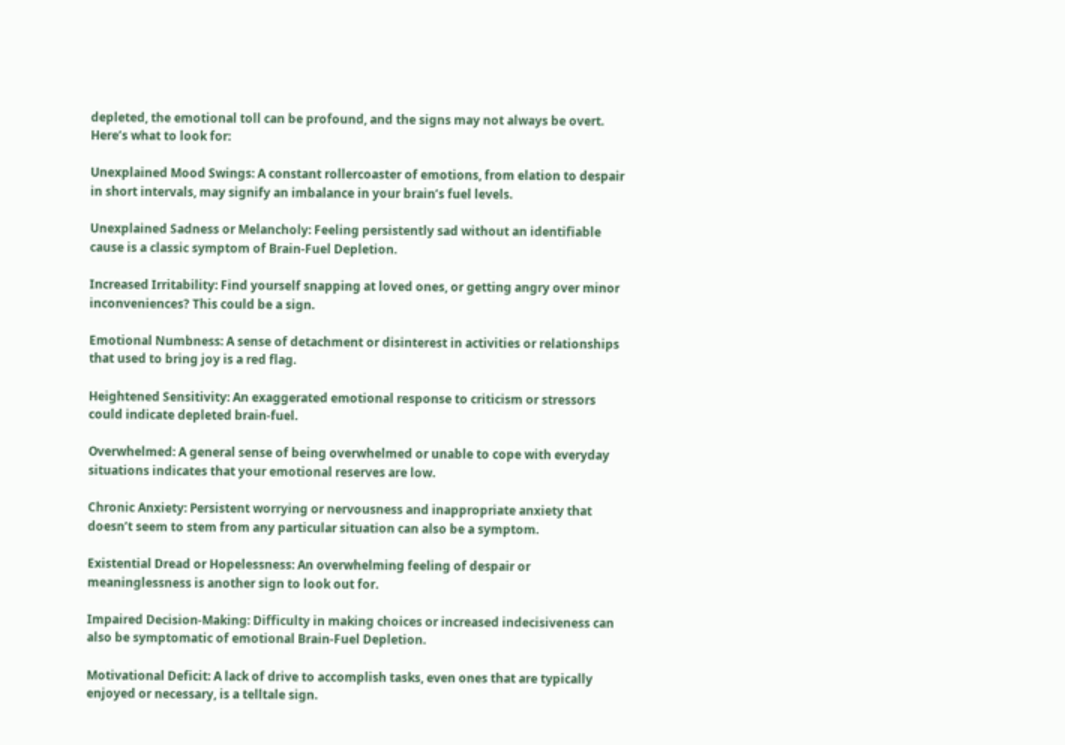depleted, the emotional toll can be profound, and the signs may not always be overt. Here’s what to look for:

Unexplained Mood Swings: A constant rollercoaster of emotions, from elation to despair in short intervals, may signify an imbalance in your brain’s fuel levels.

Unexplained Sadness or Melancholy: Feeling persistently sad without an identifiable cause is a classic symptom of Brain-Fuel Depletion.

Increased Irritability: Find yourself snapping at loved ones, or getting angry over minor inconveniences? This could be a sign.

Emotional Numbness: A sense of detachment or disinterest in activities or relationships that used to bring joy is a red flag.

Heightened Sensitivity: An exaggerated emotional response to criticism or stressors could indicate depleted brain-fuel.

Overwhelmed: A general sense of being overwhelmed or unable to cope with everyday situations indicates that your emotional reserves are low.

Chronic Anxiety: Persistent worrying or nervousness and inappropriate anxiety that doesn’t seem to stem from any particular situation can also be a symptom.

Existential Dread or Hopelessness: An overwhelming feeling of despair or meaninglessness is another sign to look out for.

Impaired Decision-Making: Difficulty in making choices or increased indecisiveness can also be symptomatic of emotional Brain-Fuel Depletion.

Motivational Deficit: A lack of drive to accomplish tasks, even ones that are typically enjoyed or necessary, is a telltale sign.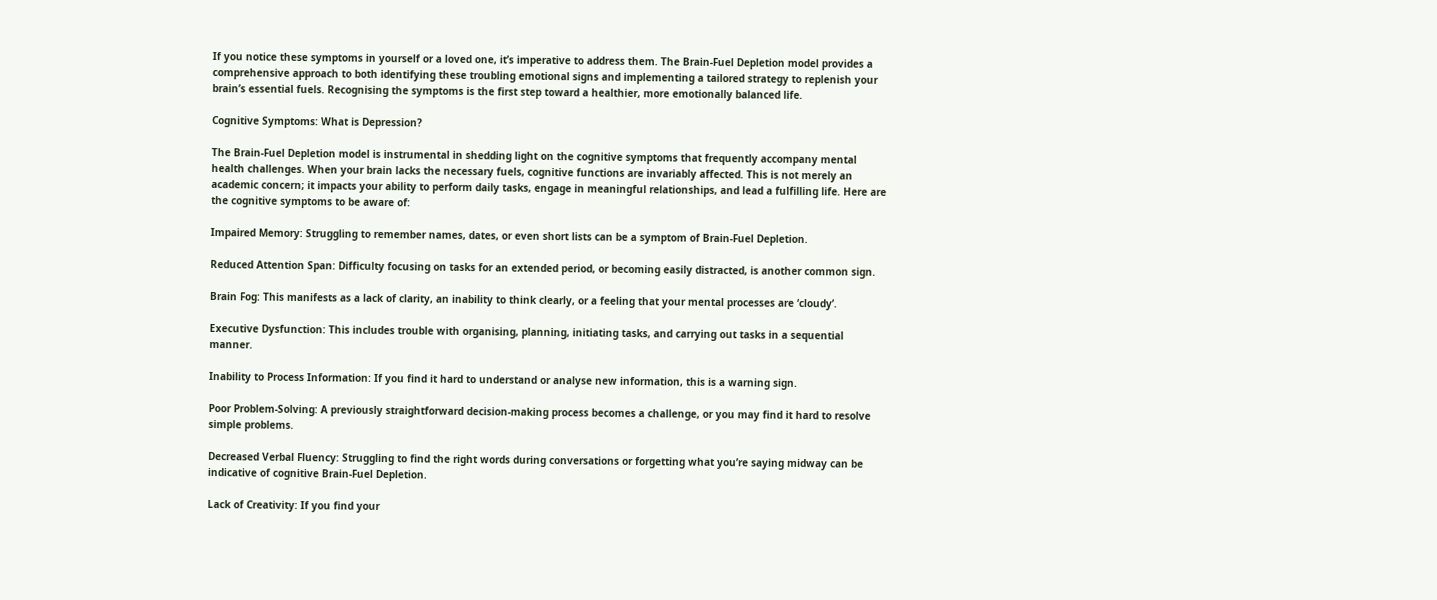If you notice these symptoms in yourself or a loved one, it’s imperative to address them. The Brain-Fuel Depletion model provides a comprehensive approach to both identifying these troubling emotional signs and implementing a tailored strategy to replenish your brain’s essential fuels. Recognising the symptoms is the first step toward a healthier, more emotionally balanced life.

Cognitive Symptoms: What is Depression?

The Brain-Fuel Depletion model is instrumental in shedding light on the cognitive symptoms that frequently accompany mental health challenges. When your brain lacks the necessary fuels, cognitive functions are invariably affected. This is not merely an academic concern; it impacts your ability to perform daily tasks, engage in meaningful relationships, and lead a fulfilling life. Here are the cognitive symptoms to be aware of:

Impaired Memory: Struggling to remember names, dates, or even short lists can be a symptom of Brain-Fuel Depletion.

Reduced Attention Span: Difficulty focusing on tasks for an extended period, or becoming easily distracted, is another common sign.

Brain Fog: This manifests as a lack of clarity, an inability to think clearly, or a feeling that your mental processes are ‘cloudy’.

Executive Dysfunction: This includes trouble with organising, planning, initiating tasks, and carrying out tasks in a sequential manner.

Inability to Process Information: If you find it hard to understand or analyse new information, this is a warning sign.

Poor Problem-Solving: A previously straightforward decision-making process becomes a challenge, or you may find it hard to resolve simple problems.

Decreased Verbal Fluency: Struggling to find the right words during conversations or forgetting what you’re saying midway can be indicative of cognitive Brain-Fuel Depletion.

Lack of Creativity: If you find your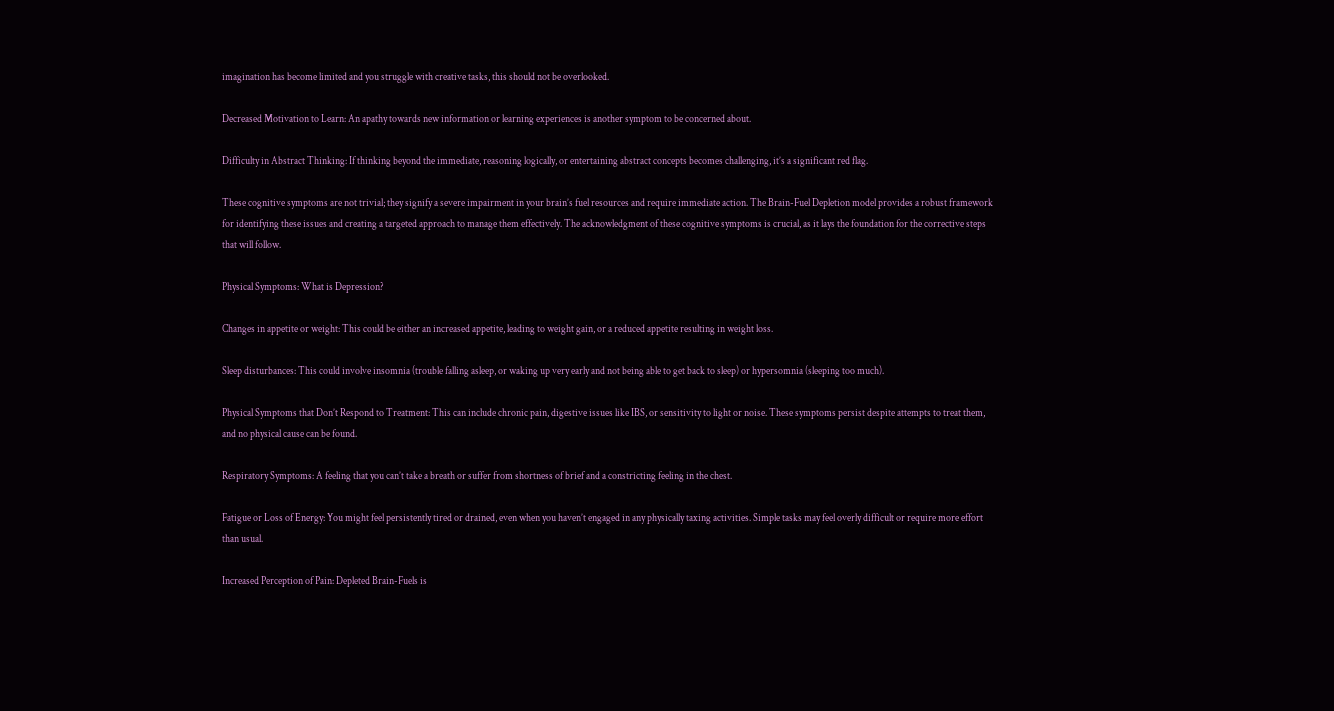imagination has become limited and you struggle with creative tasks, this should not be overlooked.

Decreased Motivation to Learn: An apathy towards new information or learning experiences is another symptom to be concerned about.

Difficulty in Abstract Thinking: If thinking beyond the immediate, reasoning logically, or entertaining abstract concepts becomes challenging, it’s a significant red flag.

These cognitive symptoms are not trivial; they signify a severe impairment in your brain’s fuel resources and require immediate action. The Brain-Fuel Depletion model provides a robust framework for identifying these issues and creating a targeted approach to manage them effectively. The acknowledgment of these cognitive symptoms is crucial, as it lays the foundation for the corrective steps that will follow.

Physical Symptoms: What is Depression?

Changes in appetite or weight: This could be either an increased appetite, leading to weight gain, or a reduced appetite resulting in weight loss.

Sleep disturbances: This could involve insomnia (trouble falling asleep, or waking up very early and not being able to get back to sleep) or hypersomnia (sleeping too much).

Physical Symptoms that Don’t Respond to Treatment: This can include chronic pain, digestive issues like IBS, or sensitivity to light or noise. These symptoms persist despite attempts to treat them, and no physical cause can be found.

Respiratory Symptoms: A feeling that you can’t take a breath or suffer from shortness of brief and a constricting feeling in the chest.

Fatigue or Loss of Energy: You might feel persistently tired or drained, even when you haven’t engaged in any physically taxing activities. Simple tasks may feel overly difficult or require more effort than usual.

Increased Perception of Pain: Depleted Brain-Fuels is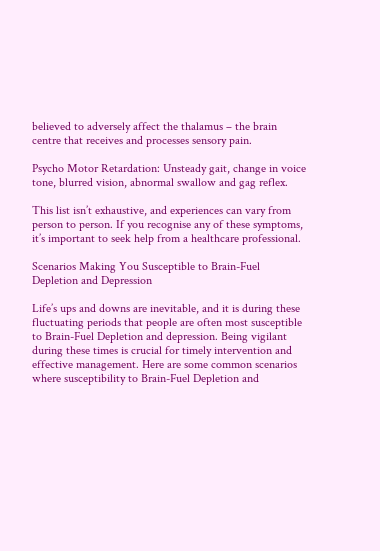believed to adversely affect the thalamus – the brain centre that receives and processes sensory pain.

Psycho Motor Retardation: Unsteady gait, change in voice tone, blurred vision, abnormal swallow and gag reflex.

This list isn’t exhaustive, and experiences can vary from person to person. If you recognise any of these symptoms, it’s important to seek help from a healthcare professional.

Scenarios Making You Susceptible to Brain-Fuel Depletion and Depression

Life’s ups and downs are inevitable, and it is during these fluctuating periods that people are often most susceptible to Brain-Fuel Depletion and depression. Being vigilant during these times is crucial for timely intervention and effective management. Here are some common scenarios where susceptibility to Brain-Fuel Depletion and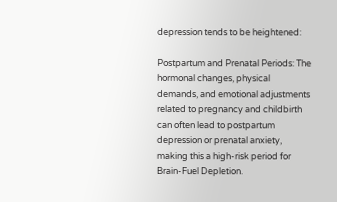depression tends to be heightened:

Postpartum and Prenatal Periods: The hormonal changes, physical demands, and emotional adjustments related to pregnancy and childbirth can often lead to postpartum depression or prenatal anxiety, making this a high-risk period for Brain-Fuel Depletion.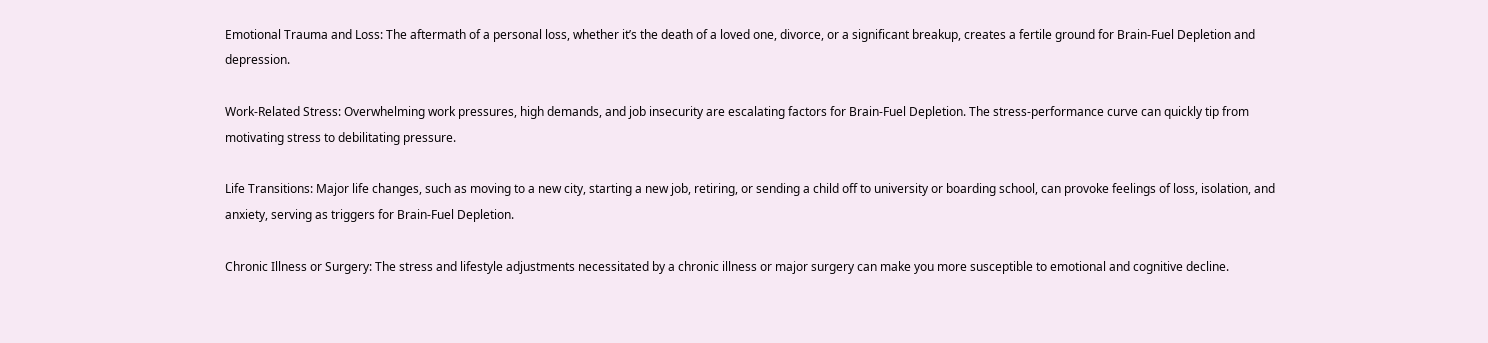Emotional Trauma and Loss: The aftermath of a personal loss, whether it’s the death of a loved one, divorce, or a significant breakup, creates a fertile ground for Brain-Fuel Depletion and depression.

Work-Related Stress: Overwhelming work pressures, high demands, and job insecurity are escalating factors for Brain-Fuel Depletion. The stress-performance curve can quickly tip from motivating stress to debilitating pressure.

Life Transitions: Major life changes, such as moving to a new city, starting a new job, retiring, or sending a child off to university or boarding school, can provoke feelings of loss, isolation, and anxiety, serving as triggers for Brain-Fuel Depletion.

Chronic Illness or Surgery: The stress and lifestyle adjustments necessitated by a chronic illness or major surgery can make you more susceptible to emotional and cognitive decline.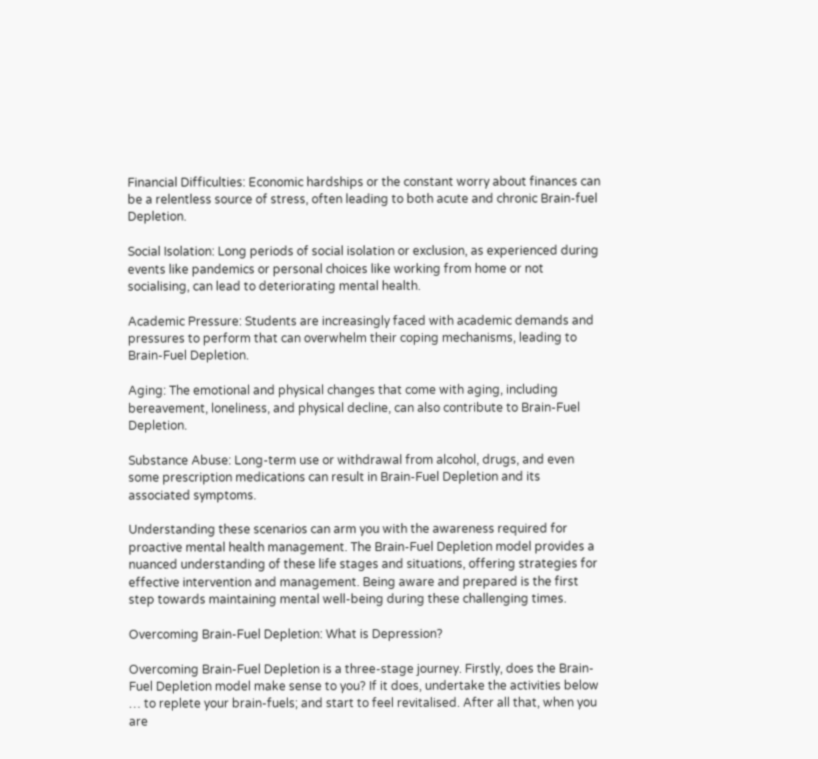Financial Difficulties: Economic hardships or the constant worry about finances can be a relentless source of stress, often leading to both acute and chronic Brain-fuel Depletion.

Social Isolation: Long periods of social isolation or exclusion, as experienced during events like pandemics or personal choices like working from home or not socialising, can lead to deteriorating mental health.

Academic Pressure: Students are increasingly faced with academic demands and pressures to perform that can overwhelm their coping mechanisms, leading to Brain-Fuel Depletion.

Aging: The emotional and physical changes that come with aging, including bereavement, loneliness, and physical decline, can also contribute to Brain-Fuel Depletion.

Substance Abuse: Long-term use or withdrawal from alcohol, drugs, and even some prescription medications can result in Brain-Fuel Depletion and its associated symptoms.

Understanding these scenarios can arm you with the awareness required for proactive mental health management. The Brain-Fuel Depletion model provides a nuanced understanding of these life stages and situations, offering strategies for effective intervention and management. Being aware and prepared is the first step towards maintaining mental well-being during these challenging times.

Overcoming Brain-Fuel Depletion: What is Depression?

Overcoming Brain-Fuel Depletion is a three-stage journey. Firstly, does the Brain-Fuel Depletion model make sense to you? If it does, undertake the activities below … to replete your brain-fuels; and start to feel revitalised. After all that, when you are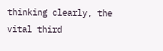thinking clearly, the vital third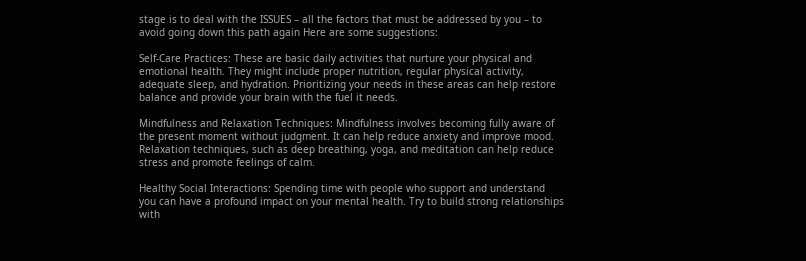stage is to deal with the ISSUES – all the factors that must be addressed by you – to avoid going down this path again Here are some suggestions:

Self-Care Practices: These are basic daily activities that nurture your physical and emotional health. They might include proper nutrition, regular physical activity, adequate sleep, and hydration. Prioritizing your needs in these areas can help restore balance and provide your brain with the fuel it needs.

Mindfulness and Relaxation Techniques: Mindfulness involves becoming fully aware of the present moment without judgment. It can help reduce anxiety and improve mood. Relaxation techniques, such as deep breathing, yoga, and meditation can help reduce stress and promote feelings of calm.

Healthy Social Interactions: Spending time with people who support and understand you can have a profound impact on your mental health. Try to build strong relationships with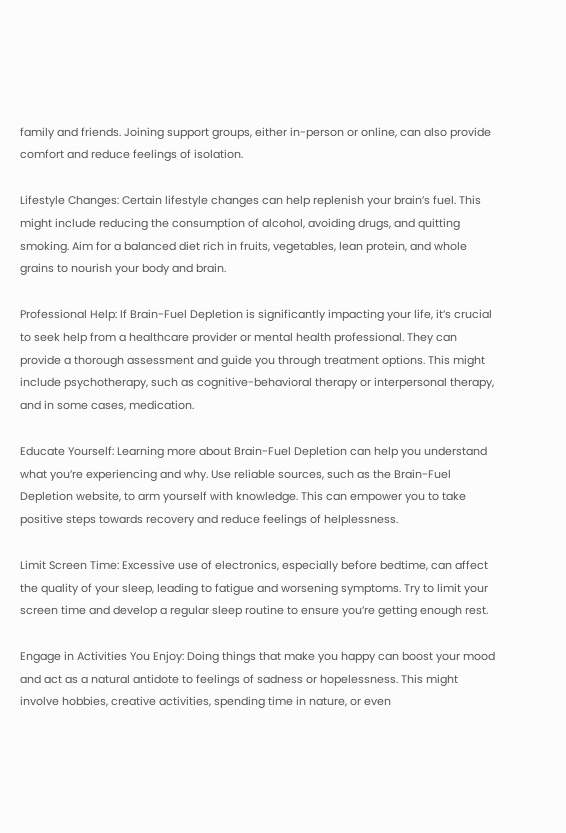family and friends. Joining support groups, either in-person or online, can also provide comfort and reduce feelings of isolation.

Lifestyle Changes: Certain lifestyle changes can help replenish your brain’s fuel. This might include reducing the consumption of alcohol, avoiding drugs, and quitting smoking. Aim for a balanced diet rich in fruits, vegetables, lean protein, and whole grains to nourish your body and brain.

Professional Help: If Brain-Fuel Depletion is significantly impacting your life, it’s crucial to seek help from a healthcare provider or mental health professional. They can provide a thorough assessment and guide you through treatment options. This might include psychotherapy, such as cognitive-behavioral therapy or interpersonal therapy, and in some cases, medication.

Educate Yourself: Learning more about Brain-Fuel Depletion can help you understand what you’re experiencing and why. Use reliable sources, such as the Brain-Fuel Depletion website, to arm yourself with knowledge. This can empower you to take positive steps towards recovery and reduce feelings of helplessness.

Limit Screen Time: Excessive use of electronics, especially before bedtime, can affect the quality of your sleep, leading to fatigue and worsening symptoms. Try to limit your screen time and develop a regular sleep routine to ensure you’re getting enough rest.

Engage in Activities You Enjoy: Doing things that make you happy can boost your mood and act as a natural antidote to feelings of sadness or hopelessness. This might involve hobbies, creative activities, spending time in nature, or even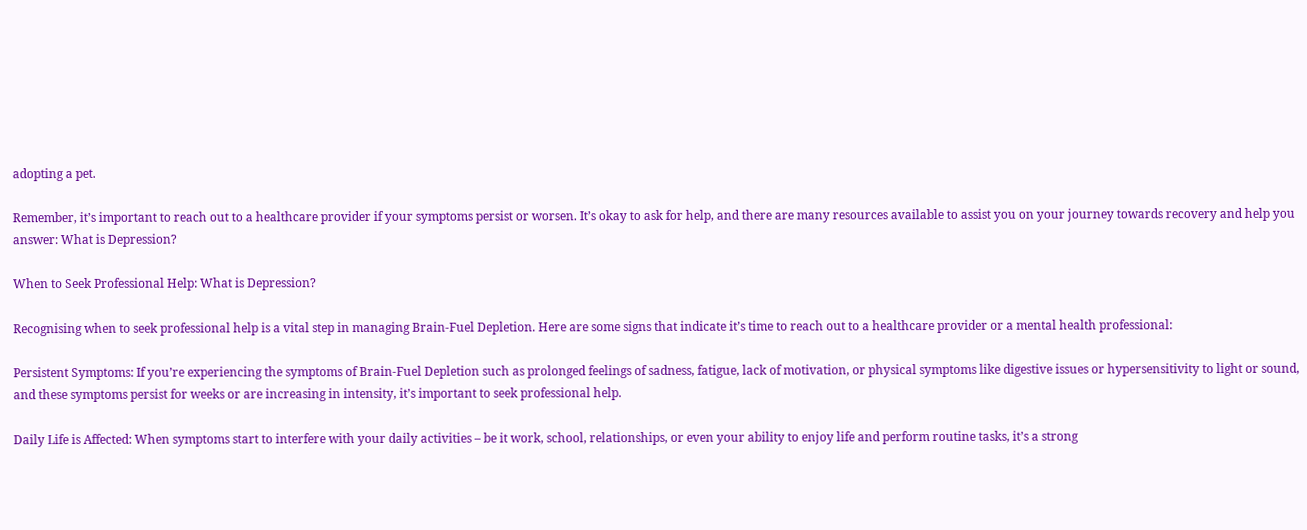adopting a pet.

Remember, it’s important to reach out to a healthcare provider if your symptoms persist or worsen. It’s okay to ask for help, and there are many resources available to assist you on your journey towards recovery and help you answer: What is Depression?

When to Seek Professional Help: What is Depression?

Recognising when to seek professional help is a vital step in managing Brain-Fuel Depletion. Here are some signs that indicate it’s time to reach out to a healthcare provider or a mental health professional:

Persistent Symptoms: If you’re experiencing the symptoms of Brain-Fuel Depletion such as prolonged feelings of sadness, fatigue, lack of motivation, or physical symptoms like digestive issues or hypersensitivity to light or sound, and these symptoms persist for weeks or are increasing in intensity, it’s important to seek professional help.

Daily Life is Affected: When symptoms start to interfere with your daily activities – be it work, school, relationships, or even your ability to enjoy life and perform routine tasks, it’s a strong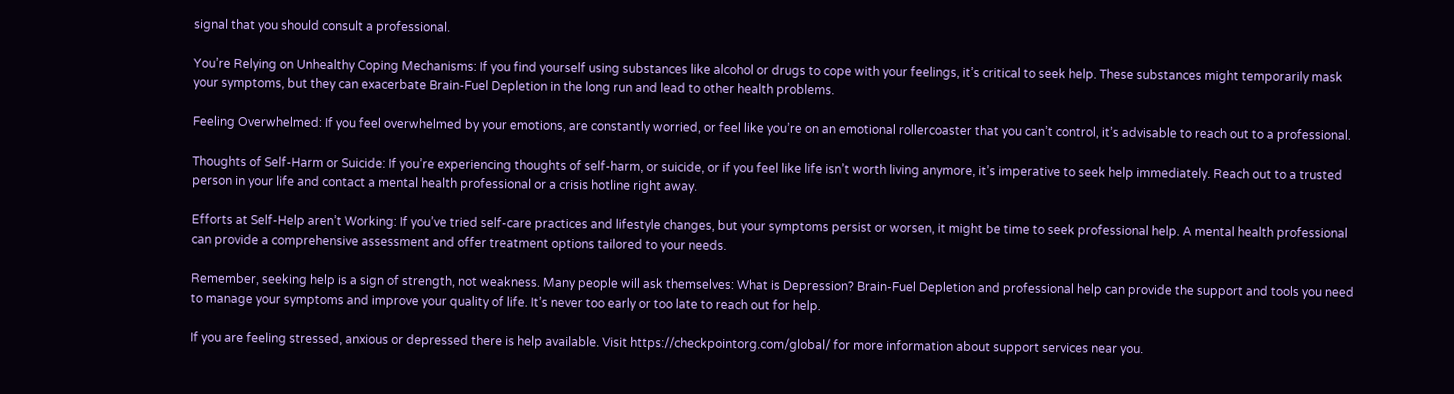signal that you should consult a professional.

You’re Relying on Unhealthy Coping Mechanisms: If you find yourself using substances like alcohol or drugs to cope with your feelings, it’s critical to seek help. These substances might temporarily mask your symptoms, but they can exacerbate Brain-Fuel Depletion in the long run and lead to other health problems.

Feeling Overwhelmed: If you feel overwhelmed by your emotions, are constantly worried, or feel like you’re on an emotional rollercoaster that you can’t control, it’s advisable to reach out to a professional.

Thoughts of Self-Harm or Suicide: If you’re experiencing thoughts of self-harm, or suicide, or if you feel like life isn’t worth living anymore, it’s imperative to seek help immediately. Reach out to a trusted person in your life and contact a mental health professional or a crisis hotline right away.

Efforts at Self-Help aren’t Working: If you’ve tried self-care practices and lifestyle changes, but your symptoms persist or worsen, it might be time to seek professional help. A mental health professional can provide a comprehensive assessment and offer treatment options tailored to your needs.

Remember, seeking help is a sign of strength, not weakness. Many people will ask themselves: What is Depression? Brain-Fuel Depletion and professional help can provide the support and tools you need to manage your symptoms and improve your quality of life. It’s never too early or too late to reach out for help.

If you are feeling stressed, anxious or depressed there is help available. Visit https://checkpointorg.com/global/ for more information about support services near you.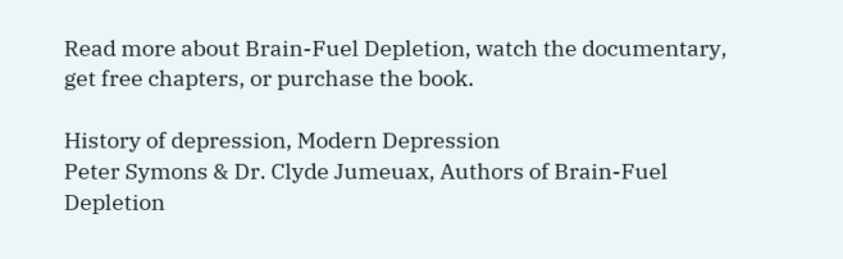Read more about Brain-Fuel Depletion, watch the documentary, get free chapters, or purchase the book.

History of depression, Modern Depression
Peter Symons & Dr. Clyde Jumeuax, Authors of Brain-Fuel Depletion